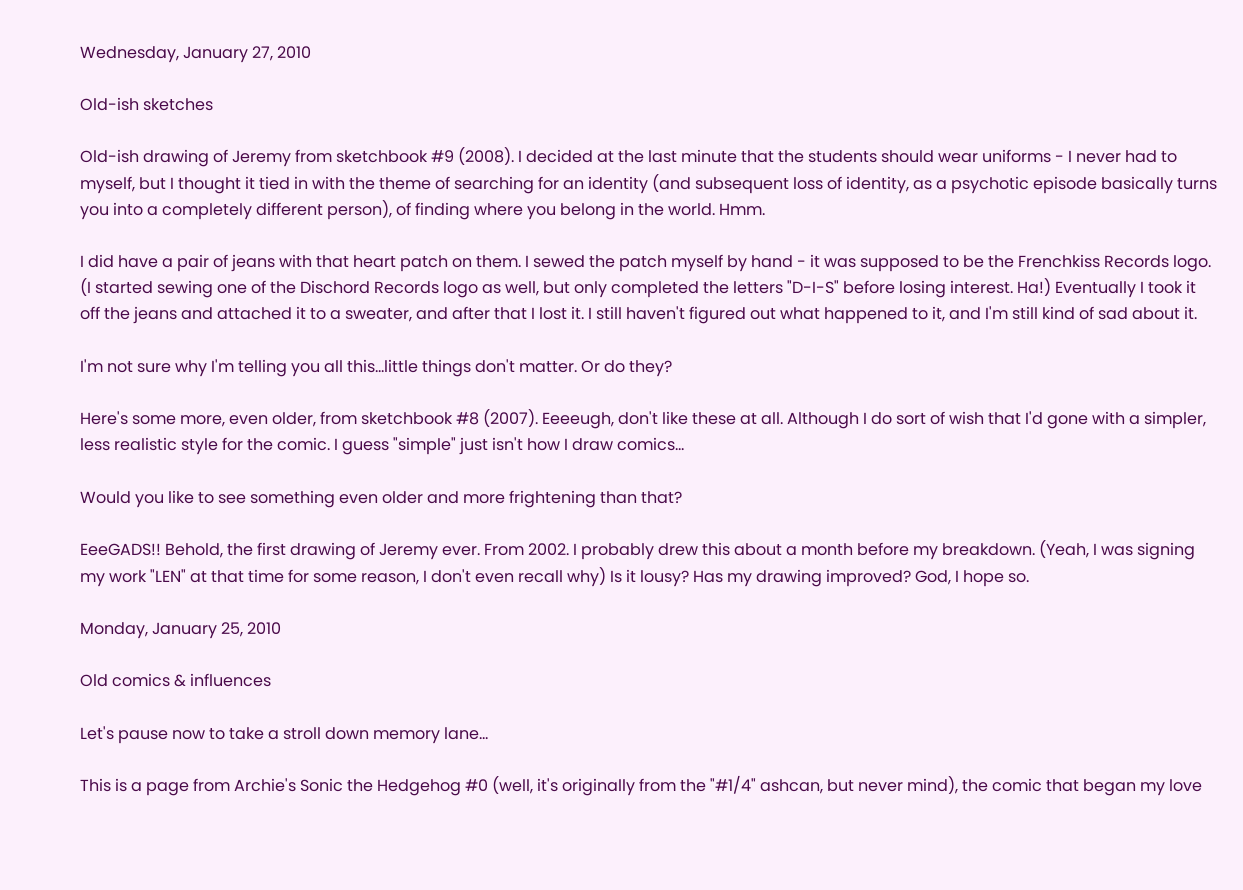Wednesday, January 27, 2010

Old-ish sketches

Old-ish drawing of Jeremy from sketchbook #9 (2008). I decided at the last minute that the students should wear uniforms - I never had to myself, but I thought it tied in with the theme of searching for an identity (and subsequent loss of identity, as a psychotic episode basically turns you into a completely different person), of finding where you belong in the world. Hmm.

I did have a pair of jeans with that heart patch on them. I sewed the patch myself by hand - it was supposed to be the Frenchkiss Records logo. (I started sewing one of the Dischord Records logo as well, but only completed the letters "D-I-S" before losing interest. Ha!) Eventually I took it off the jeans and attached it to a sweater, and after that I lost it. I still haven't figured out what happened to it, and I'm still kind of sad about it.

I'm not sure why I'm telling you all this...little things don't matter. Or do they?

Here's some more, even older, from sketchbook #8 (2007). Eeeeugh, don't like these at all. Although I do sort of wish that I'd gone with a simpler, less realistic style for the comic. I guess "simple" just isn't how I draw comics...

Would you like to see something even older and more frightening than that?

EeeGADS!! Behold, the first drawing of Jeremy ever. From 2002. I probably drew this about a month before my breakdown. (Yeah, I was signing my work "LEN" at that time for some reason, I don't even recall why) Is it lousy? Has my drawing improved? God, I hope so.

Monday, January 25, 2010

Old comics & influences

Let's pause now to take a stroll down memory lane...

This is a page from Archie's Sonic the Hedgehog #0 (well, it's originally from the "#1/4" ashcan, but never mind), the comic that began my love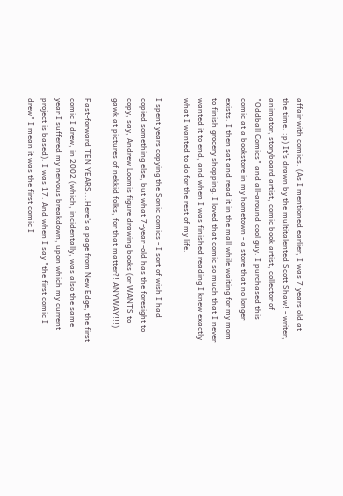affair with comics. (As I mentioned earlier, I was 7 years old at the time. :p) It's drawn by the multitalented Scott Shaw! - writer, animator, storyboard artist, comic book artist, collector of "Oddball Comics" and all-around cool guy. I purchased this comic at a bookstore in my hometown - a store that no longer exists. I then sat and read it in the mall while waiting for my mom to finish grocery shopping. I loved that comic so much that I never wanted it to end, and when I was finished reading I knew exactly what I wanted to do for the rest of my life.

I spent years copying the Sonic comics - I sort of wish I had copied something else, but what 7-year -old has the foresight to copy, say, Andrew Loomis figure drawing books (or WANTS to gawk at pictures of nekkid folks, for that matter?! ANYWAY!!!)

Fast-forward TEN YEARS...Here's a page from New Edge, the first comic I drew, in 2002 (which, incidentally, was also the same year I suffered my nervous breakdown, upon which my current project is based). I was 17. And when I say "the first comic I drew" I mean it was the first comic I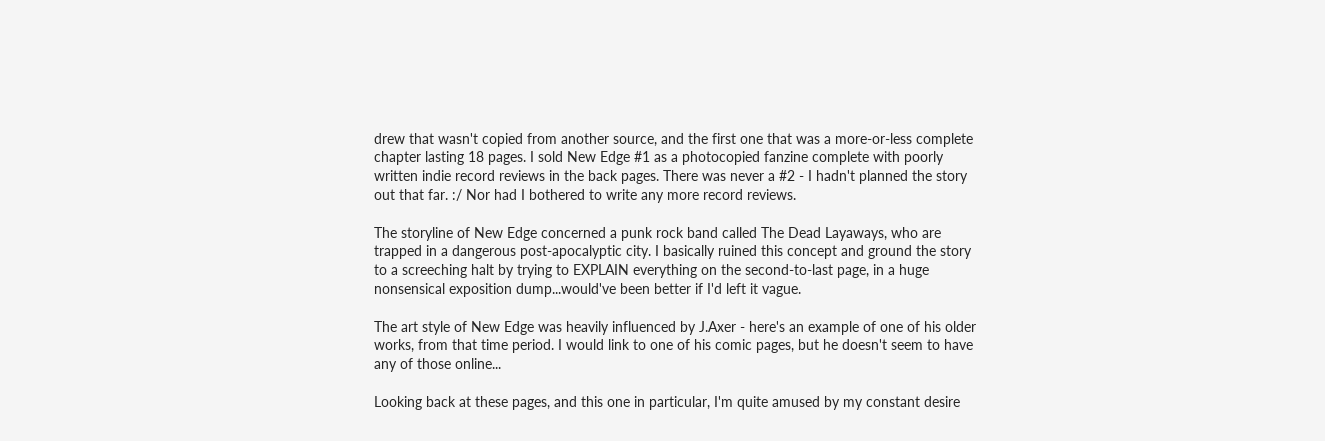drew that wasn't copied from another source, and the first one that was a more-or-less complete chapter lasting 18 pages. I sold New Edge #1 as a photocopied fanzine complete with poorly written indie record reviews in the back pages. There was never a #2 - I hadn't planned the story out that far. :/ Nor had I bothered to write any more record reviews.

The storyline of New Edge concerned a punk rock band called The Dead Layaways, who are trapped in a dangerous post-apocalyptic city. I basically ruined this concept and ground the story to a screeching halt by trying to EXPLAIN everything on the second-to-last page, in a huge nonsensical exposition dump...would've been better if I'd left it vague.

The art style of New Edge was heavily influenced by J.Axer - here's an example of one of his older works, from that time period. I would link to one of his comic pages, but he doesn't seem to have any of those online...

Looking back at these pages, and this one in particular, I'm quite amused by my constant desire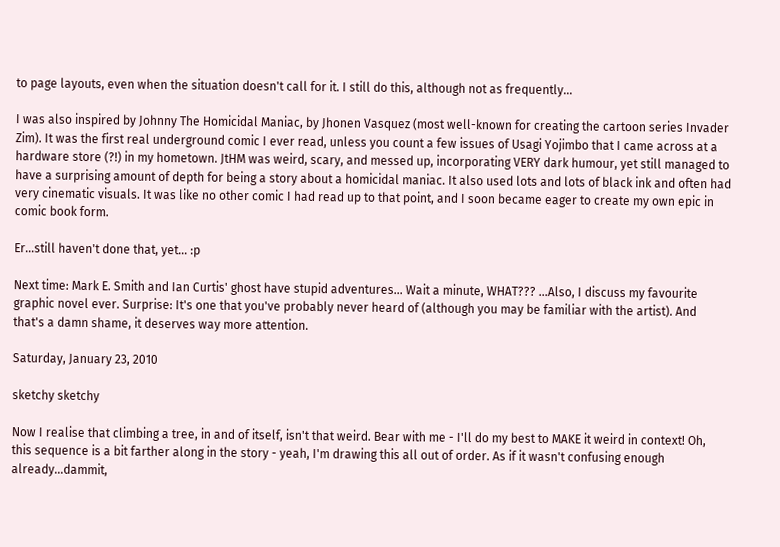to page layouts, even when the situation doesn't call for it. I still do this, although not as frequently...

I was also inspired by Johnny The Homicidal Maniac, by Jhonen Vasquez (most well-known for creating the cartoon series Invader Zim). It was the first real underground comic I ever read, unless you count a few issues of Usagi Yojimbo that I came across at a hardware store (?!) in my hometown. JtHM was weird, scary, and messed up, incorporating VERY dark humour, yet still managed to have a surprising amount of depth for being a story about a homicidal maniac. It also used lots and lots of black ink and often had very cinematic visuals. It was like no other comic I had read up to that point, and I soon became eager to create my own epic in comic book form.

Er...still haven't done that, yet... :p

Next time: Mark E. Smith and Ian Curtis' ghost have stupid adventures... Wait a minute, WHAT??? ...Also, I discuss my favourite graphic novel ever. Surprise: It's one that you've probably never heard of (although you may be familiar with the artist). And that's a damn shame, it deserves way more attention.

Saturday, January 23, 2010

sketchy sketchy

Now I realise that climbing a tree, in and of itself, isn't that weird. Bear with me - I'll do my best to MAKE it weird in context! Oh, this sequence is a bit farther along in the story - yeah, I'm drawing this all out of order. As if it wasn't confusing enough already...dammit,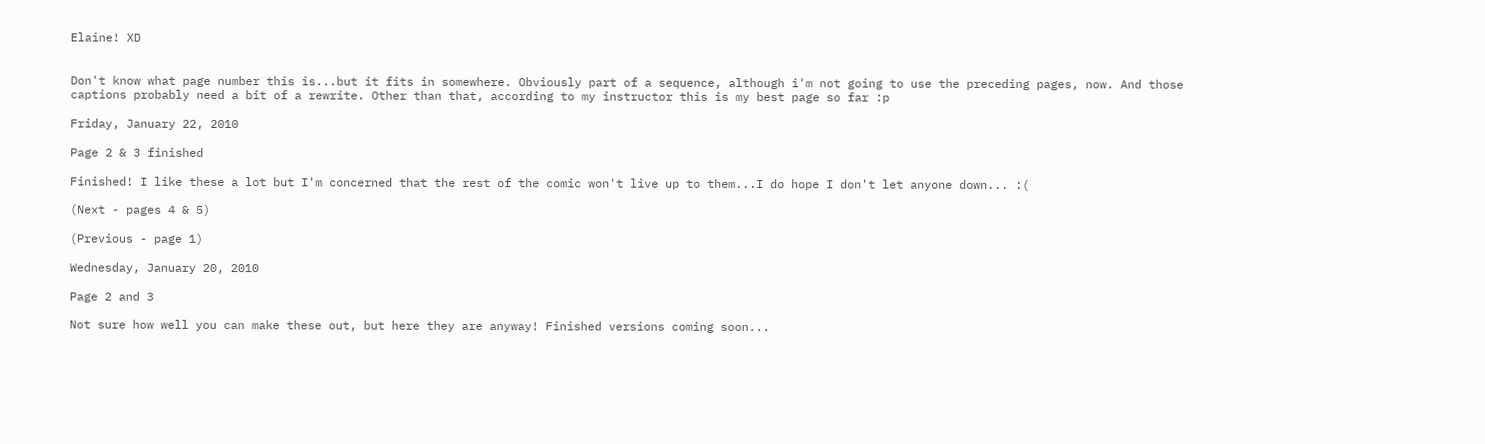Elaine! XD


Don't know what page number this is...but it fits in somewhere. Obviously part of a sequence, although i'm not going to use the preceding pages, now. And those captions probably need a bit of a rewrite. Other than that, according to my instructor this is my best page so far :p

Friday, January 22, 2010

Page 2 & 3 finished

Finished! I like these a lot but I'm concerned that the rest of the comic won't live up to them...I do hope I don't let anyone down... :(

(Next - pages 4 & 5)

(Previous - page 1)

Wednesday, January 20, 2010

Page 2 and 3

Not sure how well you can make these out, but here they are anyway! Finished versions coming soon...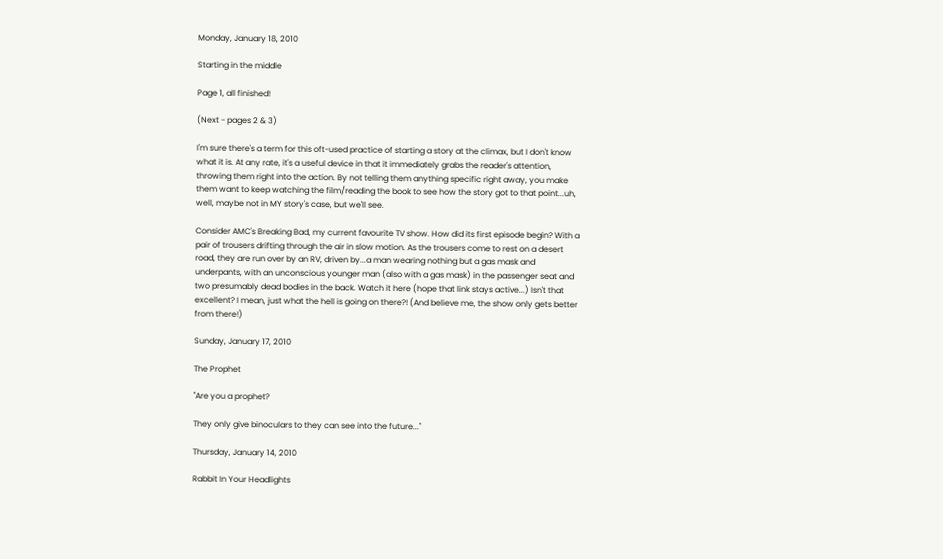Monday, January 18, 2010

Starting in the middle

Page 1, all finished!

(Next - pages 2 & 3)

I'm sure there's a term for this oft-used practice of starting a story at the climax, but I don't know what it is. At any rate, it's a useful device in that it immediately grabs the reader's attention, throwing them right into the action. By not telling them anything specific right away, you make them want to keep watching the film/reading the book to see how the story got to that point...uh, well, maybe not in MY story's case, but we'll see.

Consider AMC's Breaking Bad, my current favourite TV show. How did its first episode begin? With a pair of trousers drifting through the air in slow motion. As the trousers come to rest on a desert road, they are run over by an RV, driven by...a man wearing nothing but a gas mask and underpants, with an unconscious younger man (also with a gas mask) in the passenger seat and two presumably dead bodies in the back. Watch it here (hope that link stays active...) Isn't that excellent? I mean, just what the hell is going on there?! (And believe me, the show only gets better from there!)

Sunday, January 17, 2010

The Prophet

"Are you a prophet?

They only give binoculars to they can see into the future..."

Thursday, January 14, 2010

Rabbit In Your Headlights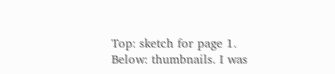Top: sketch for page 1. Below: thumbnails. I was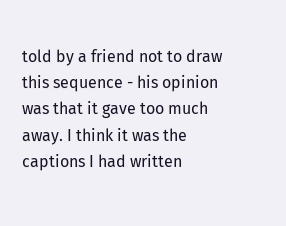told by a friend not to draw this sequence - his opinion was that it gave too much away. I think it was the captions I had written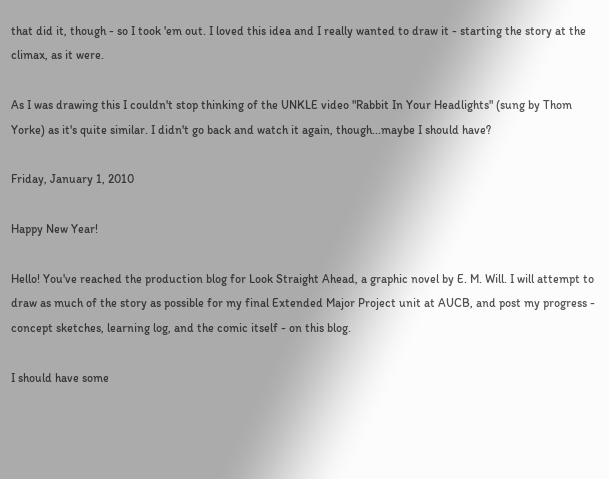that did it, though - so I took 'em out. I loved this idea and I really wanted to draw it - starting the story at the climax, as it were.

As I was drawing this I couldn't stop thinking of the UNKLE video "Rabbit In Your Headlights" (sung by Thom Yorke) as it's quite similar. I didn't go back and watch it again, though...maybe I should have?

Friday, January 1, 2010

Happy New Year!

Hello! You've reached the production blog for Look Straight Ahead, a graphic novel by E. M. Will. I will attempt to draw as much of the story as possible for my final Extended Major Project unit at AUCB, and post my progress - concept sketches, learning log, and the comic itself - on this blog.

I should have some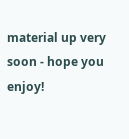material up very soon - hope you enjoy!